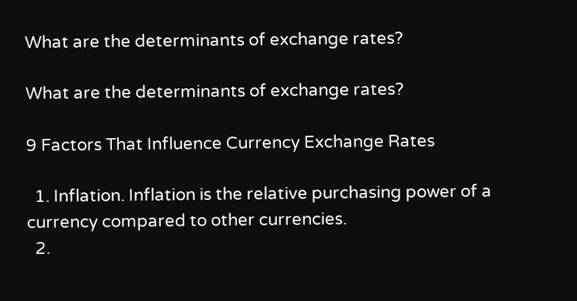What are the determinants of exchange rates?

What are the determinants of exchange rates?

9 Factors That Influence Currency Exchange Rates

  1. Inflation. Inflation is the relative purchasing power of a currency compared to other currencies.
  2.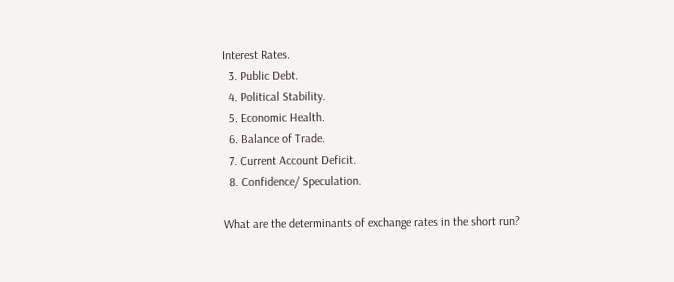Interest Rates.
  3. Public Debt.
  4. Political Stability.
  5. Economic Health.
  6. Balance of Trade.
  7. Current Account Deficit.
  8. Confidence/ Speculation.

What are the determinants of exchange rates in the short run?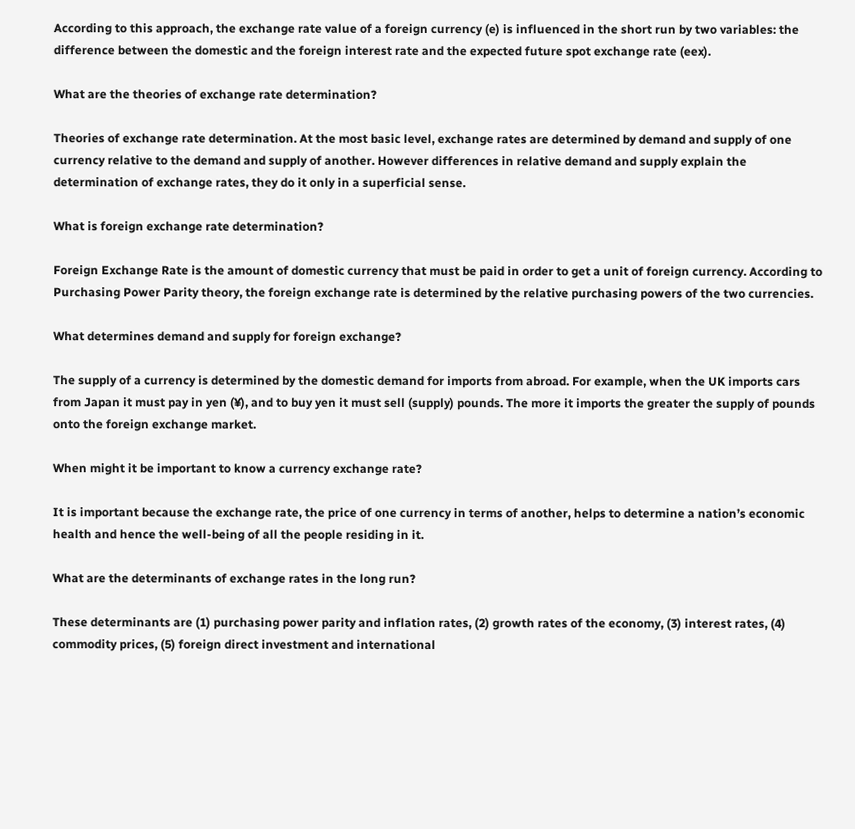According to this approach, the exchange rate value of a foreign currency (e) is influenced in the short run by two variables: the difference between the domestic and the foreign interest rate and the expected future spot exchange rate (eex).

What are the theories of exchange rate determination?

Theories of exchange rate determination. At the most basic level, exchange rates are determined by demand and supply of one currency relative to the demand and supply of another. However differences in relative demand and supply explain the determination of exchange rates, they do it only in a superficial sense.

What is foreign exchange rate determination?

Foreign Exchange Rate is the amount of domestic currency that must be paid in order to get a unit of foreign currency. According to Purchasing Power Parity theory, the foreign exchange rate is determined by the relative purchasing powers of the two currencies.

What determines demand and supply for foreign exchange?

The supply of a currency is determined by the domestic demand for imports from abroad. For example, when the UK imports cars from Japan it must pay in yen (¥), and to buy yen it must sell (supply) pounds. The more it imports the greater the supply of pounds onto the foreign exchange market.

When might it be important to know a currency exchange rate?

It is important because the exchange rate, the price of one currency in terms of another, helps to determine a nation’s economic health and hence the well-being of all the people residing in it.

What are the determinants of exchange rates in the long run?

These determinants are (1) purchasing power parity and inflation rates, (2) growth rates of the economy, (3) interest rates, (4) commodity prices, (5) foreign direct investment and international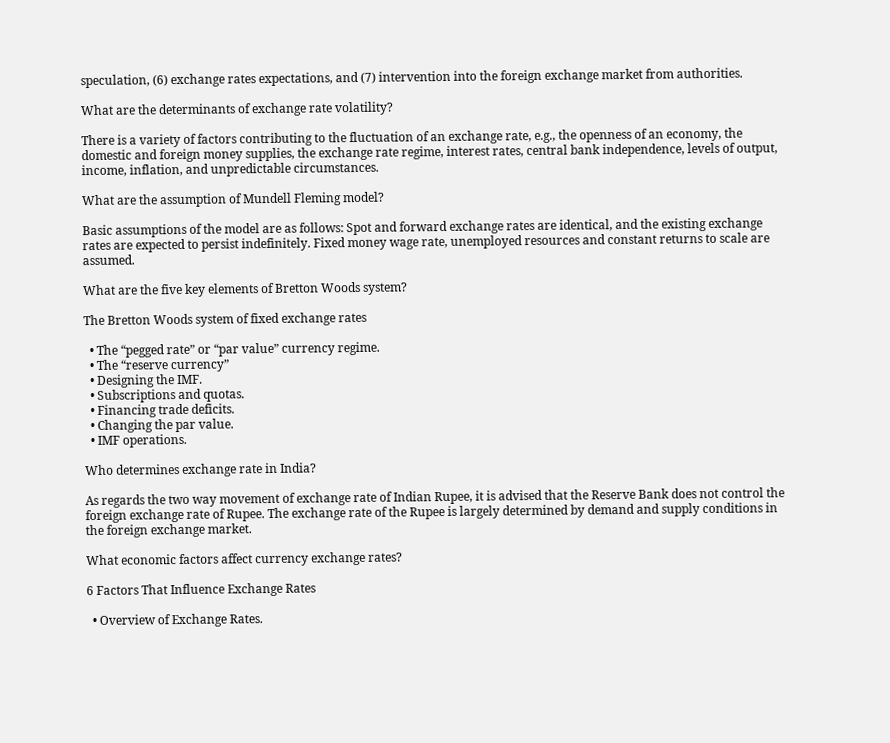speculation, (6) exchange rates expectations, and (7) intervention into the foreign exchange market from authorities.

What are the determinants of exchange rate volatility?

There is a variety of factors contributing to the fluctuation of an exchange rate, e.g., the openness of an economy, the domestic and foreign money supplies, the exchange rate regime, interest rates, central bank independence, levels of output, income, inflation, and unpredictable circumstances.

What are the assumption of Mundell Fleming model?

Basic assumptions of the model are as follows: Spot and forward exchange rates are identical, and the existing exchange rates are expected to persist indefinitely. Fixed money wage rate, unemployed resources and constant returns to scale are assumed.

What are the five key elements of Bretton Woods system?

The Bretton Woods system of fixed exchange rates

  • The “pegged rate” or “par value” currency regime.
  • The “reserve currency”
  • Designing the IMF.
  • Subscriptions and quotas.
  • Financing trade deficits.
  • Changing the par value.
  • IMF operations.

Who determines exchange rate in India?

As regards the two way movement of exchange rate of Indian Rupee, it is advised that the Reserve Bank does not control the foreign exchange rate of Rupee. The exchange rate of the Rupee is largely determined by demand and supply conditions in the foreign exchange market.

What economic factors affect currency exchange rates?

6 Factors That Influence Exchange Rates

  • Overview of Exchange Rates.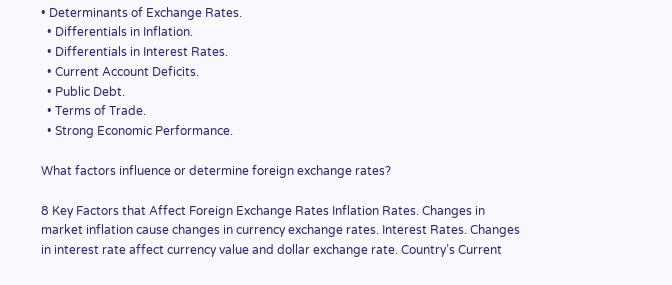• Determinants of Exchange Rates.
  • Differentials in Inflation.
  • Differentials in Interest Rates.
  • Current Account Deficits.
  • Public Debt.
  • Terms of Trade.
  • Strong Economic Performance.

What factors influence or determine foreign exchange rates?

8 Key Factors that Affect Foreign Exchange Rates Inflation Rates. Changes in market inflation cause changes in currency exchange rates. Interest Rates. Changes in interest rate affect currency value and dollar exchange rate. Country’s Current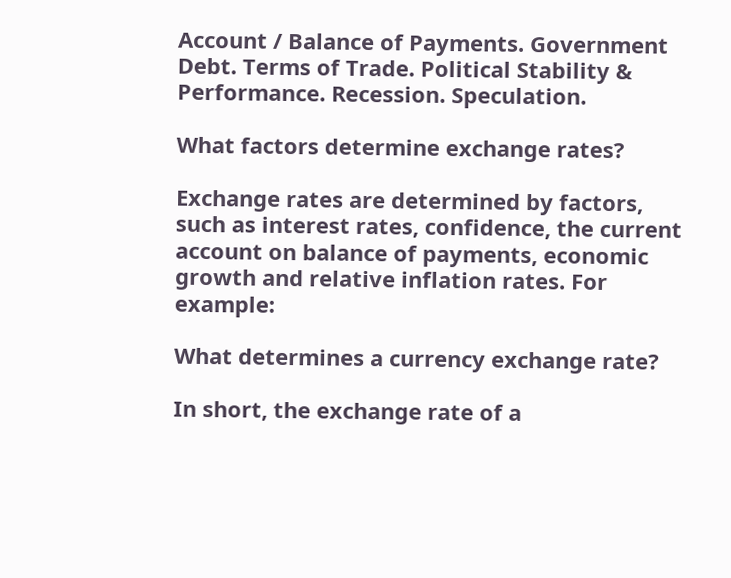Account / Balance of Payments. Government Debt. Terms of Trade. Political Stability & Performance. Recession. Speculation.

What factors determine exchange rates?

Exchange rates are determined by factors, such as interest rates, confidence, the current account on balance of payments, economic growth and relative inflation rates. For example:

What determines a currency exchange rate?

In short, the exchange rate of a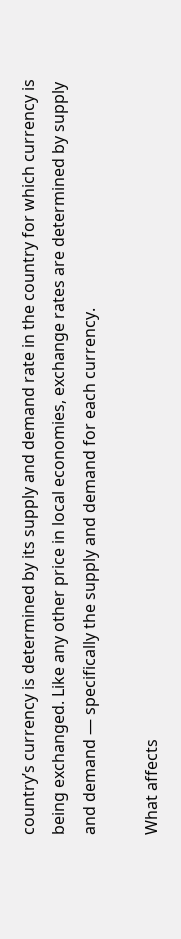country’s currency is determined by its supply and demand rate in the country for which currency is being exchanged. Like any other price in local economies, exchange rates are determined by supply and demand — specifically the supply and demand for each currency.

What affects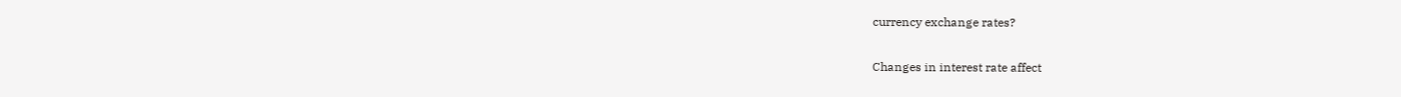currency exchange rates?

Changes in interest rate affect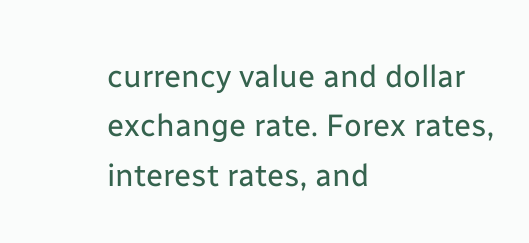currency value and dollar exchange rate. Forex rates, interest rates, and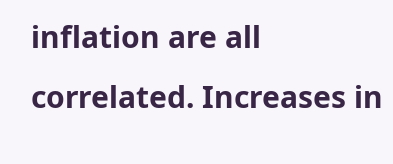inflation are all correlated. Increases in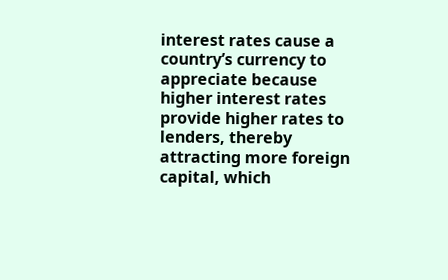interest rates cause a country’s currency to appreciate because higher interest rates provide higher rates to lenders, thereby attracting more foreign capital, which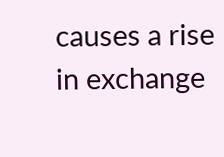causes a rise in exchange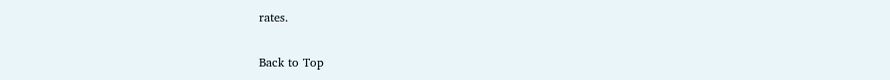rates.


Back to Top